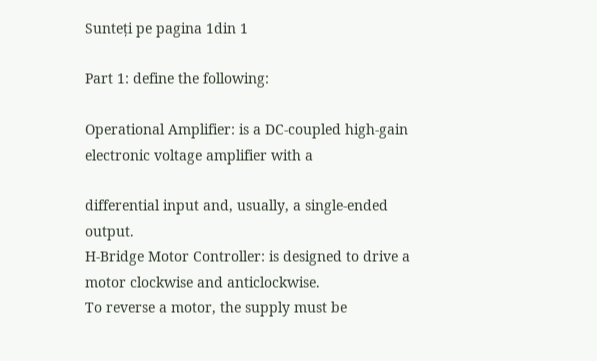Sunteți pe pagina 1din 1

Part 1: define the following:

Operational Amplifier: is a DC-coupled high-gain electronic voltage amplifier with a

differential input and, usually, a single-ended output.
H-Bridge Motor Controller: is designed to drive a motor clockwise and anticlockwise.
To reverse a motor, the supply must be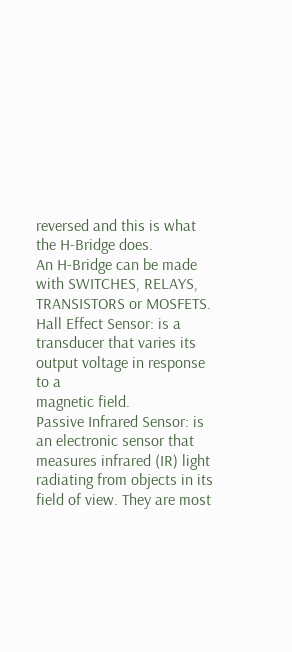reversed and this is what the H-Bridge does.
An H-Bridge can be made with SWITCHES, RELAYS, TRANSISTORS or MOSFETS.
Hall Effect Sensor: is a transducer that varies its output voltage in response to a
magnetic field.
Passive Infrared Sensor: is an electronic sensor that measures infrared (IR) light
radiating from objects in its field of view. They are most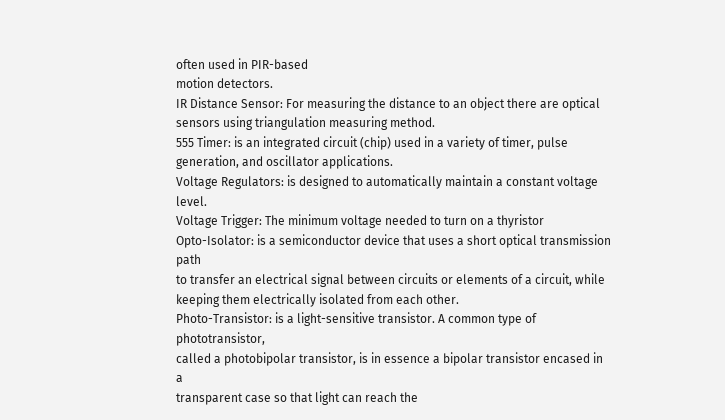often used in PIR-based
motion detectors.
IR Distance Sensor: For measuring the distance to an object there are optical
sensors using triangulation measuring method.
555 Timer: is an integrated circuit (chip) used in a variety of timer, pulse
generation, and oscillator applications.
Voltage Regulators: is designed to automatically maintain a constant voltage level.
Voltage Trigger: The minimum voltage needed to turn on a thyristor
Opto-Isolator: is a semiconductor device that uses a short optical transmission path
to transfer an electrical signal between circuits or elements of a circuit, while
keeping them electrically isolated from each other.
Photo-Transistor: is a light-sensitive transistor. A common type of phototransistor,
called a photobipolar transistor, is in essence a bipolar transistor encased in a
transparent case so that light can reach the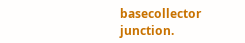basecollector junction.